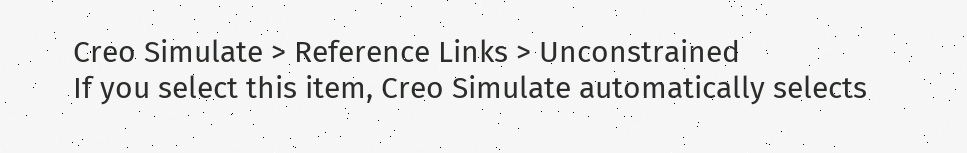Creo Simulate > Reference Links > Unconstrained
If you select this item, Creo Simulate automatically selects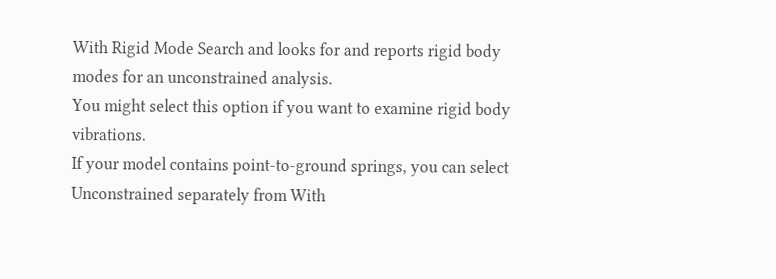With Rigid Mode Search and looks for and reports rigid body modes for an unconstrained analysis.
You might select this option if you want to examine rigid body vibrations.
If your model contains point-to-ground springs, you can select Unconstrained separately from With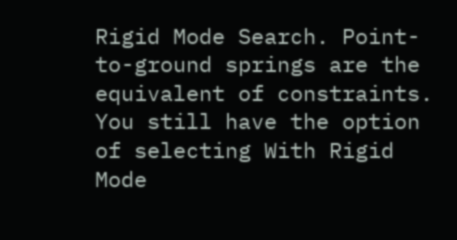Rigid Mode Search. Point-to-ground springs are the equivalent of constraints. You still have the option of selecting With Rigid Mode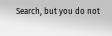Search, but you do not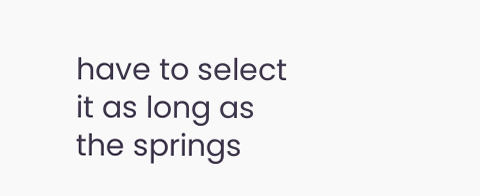have to select it as long as the springs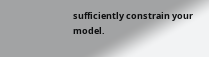sufficiently constrain your model.